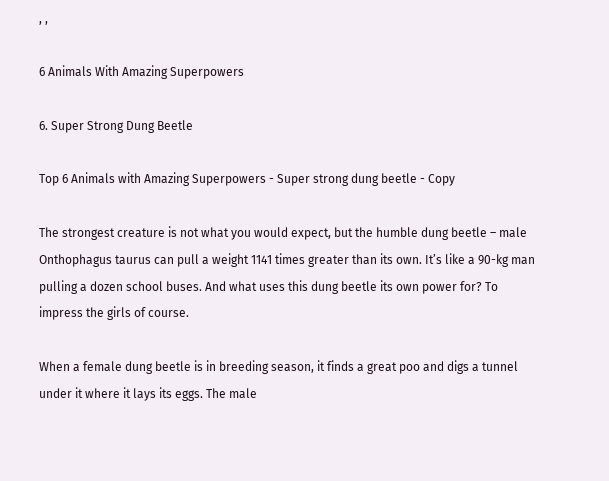, ,

6 Animals With Amazing Superpowers

6. Super Strong Dung Beetle

Top 6 Animals with Amazing Superpowers - Super strong dung beetle - Copy

The strongest creature is not what you would expect, but the humble dung beetle – male Onthophagus taurus can pull a weight 1141 times greater than its own. It’s like a 90-kg man pulling a dozen school buses. And what uses this dung beetle its own power for? To impress the girls of course.

When a female dung beetle is in breeding season, it finds a great poo and digs a tunnel under it where it lays its eggs. The male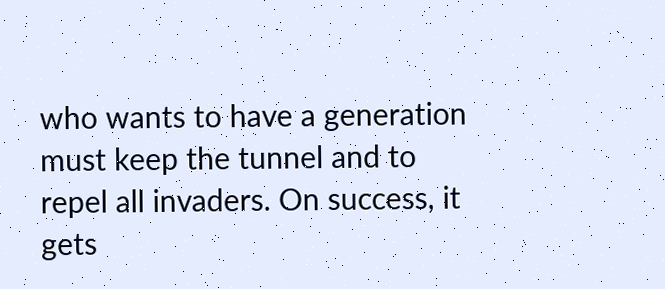who wants to have a generation must keep the tunnel and to repel all invaders. On success, it gets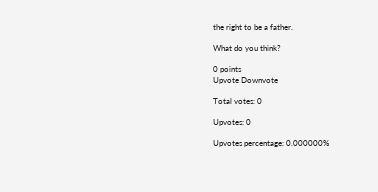the right to be a father.

What do you think?

0 points
Upvote Downvote

Total votes: 0

Upvotes: 0

Upvotes percentage: 0.000000%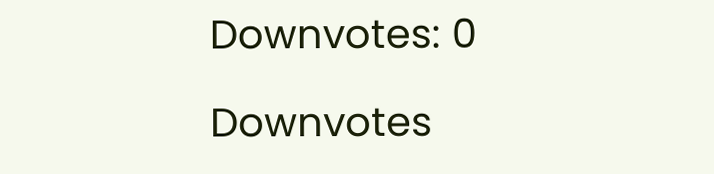Downvotes: 0

Downvotes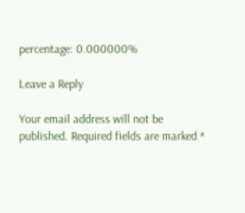percentage: 0.000000%

Leave a Reply

Your email address will not be published. Required fields are marked *